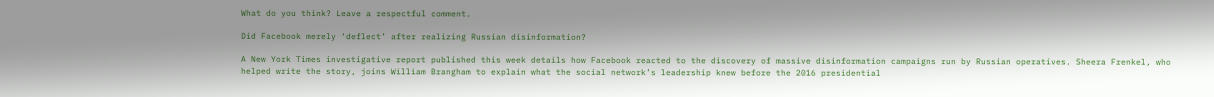What do you think? Leave a respectful comment.

Did Facebook merely ‘deflect’ after realizing Russian disinformation?

A New York Times investigative report published this week details how Facebook reacted to the discovery of massive disinformation campaigns run by Russian operatives. Sheera Frenkel, who helped write the story, joins William Brangham to explain what the social network’s leadership knew before the 2016 presidential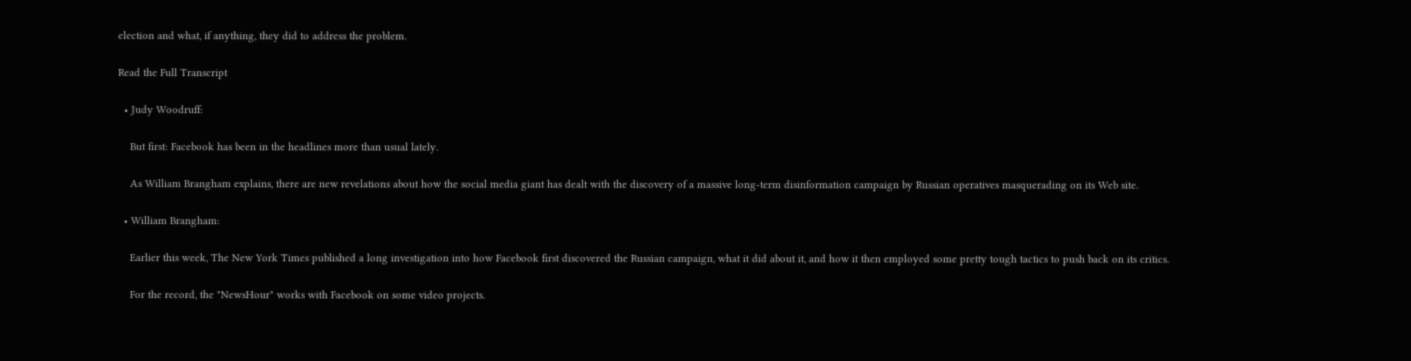election and what, if anything, they did to address the problem.

Read the Full Transcript

  • Judy Woodruff:

    But first: Facebook has been in the headlines more than usual lately.

    As William Brangham explains, there are new revelations about how the social media giant has dealt with the discovery of a massive long-term disinformation campaign by Russian operatives masquerading on its Web site.

  • William Brangham:

    Earlier this week, The New York Times published a long investigation into how Facebook first discovered the Russian campaign, what it did about it, and how it then employed some pretty tough tactics to push back on its critics.

    For the record, the "NewsHour" works with Facebook on some video projects.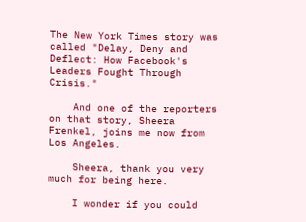The New York Times story was called "Delay, Deny and Deflect: How Facebook's Leaders Fought Through Crisis."

    And one of the reporters on that story, Sheera Frenkel, joins me now from Los Angeles.

    Sheera, thank you very much for being here.

    I wonder if you could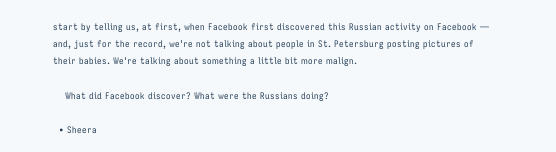start by telling us, at first, when Facebook first discovered this Russian activity on Facebook — and, just for the record, we're not talking about people in St. Petersburg posting pictures of their babies. We're talking about something a little bit more malign.

    What did Facebook discover? What were the Russians doing?

  • Sheera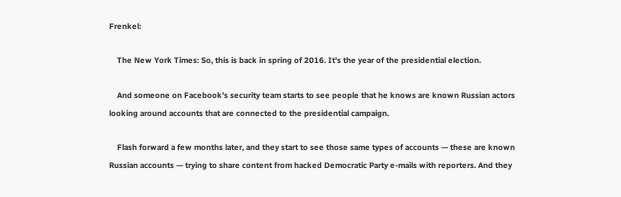Frenkel:

    The New York Times: So, this is back in spring of 2016. It's the year of the presidential election.

    And someone on Facebook's security team starts to see people that he knows are known Russian actors looking around accounts that are connected to the presidential campaign.

    Flash forward a few months later, and they start to see those same types of accounts — these are known Russian accounts — trying to share content from hacked Democratic Party e-mails with reporters. And they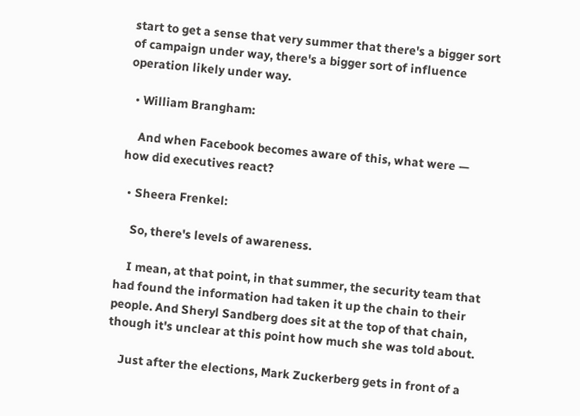start to get a sense that very summer that there's a bigger sort of campaign under way, there's a bigger sort of influence operation likely under way.

  • William Brangham:

    And when Facebook becomes aware of this, what were — how did executives react?

  • Sheera Frenkel:

    So, there's levels of awareness.

    I mean, at that point, in that summer, the security team that had found the information had taken it up the chain to their people. And Sheryl Sandberg does sit at the top of that chain, though it's unclear at this point how much she was told about.

    Just after the elections, Mark Zuckerberg gets in front of a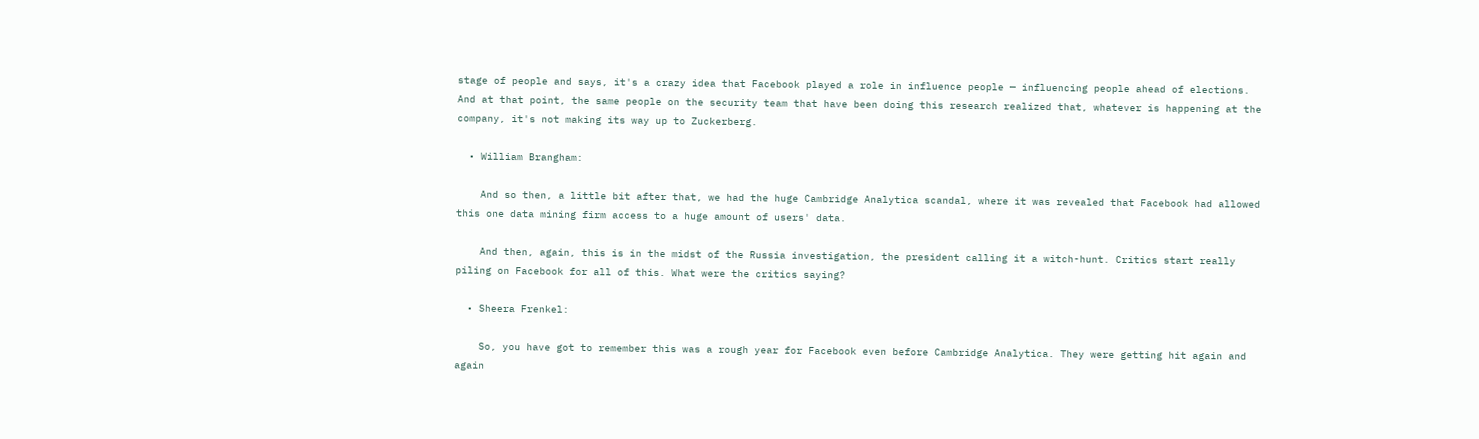stage of people and says, it's a crazy idea that Facebook played a role in influence people — influencing people ahead of elections. And at that point, the same people on the security team that have been doing this research realized that, whatever is happening at the company, it's not making its way up to Zuckerberg.

  • William Brangham:

    And so then, a little bit after that, we had the huge Cambridge Analytica scandal, where it was revealed that Facebook had allowed this one data mining firm access to a huge amount of users' data.

    And then, again, this is in the midst of the Russia investigation, the president calling it a witch-hunt. Critics start really piling on Facebook for all of this. What were the critics saying?

  • Sheera Frenkel:

    So, you have got to remember this was a rough year for Facebook even before Cambridge Analytica. They were getting hit again and again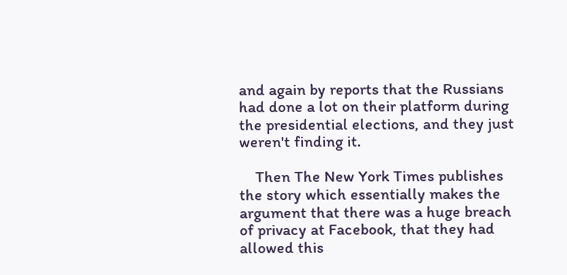and again by reports that the Russians had done a lot on their platform during the presidential elections, and they just weren't finding it.

    Then The New York Times publishes the story which essentially makes the argument that there was a huge breach of privacy at Facebook, that they had allowed this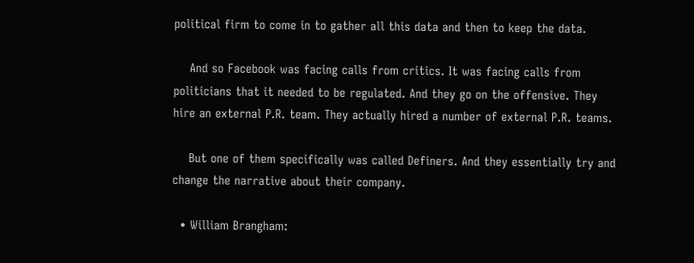political firm to come in to gather all this data and then to keep the data.

    And so Facebook was facing calls from critics. It was facing calls from politicians that it needed to be regulated. And they go on the offensive. They hire an external P.R. team. They actually hired a number of external P.R. teams.

    But one of them specifically was called Definers. And they essentially try and change the narrative about their company.

  • William Brangham: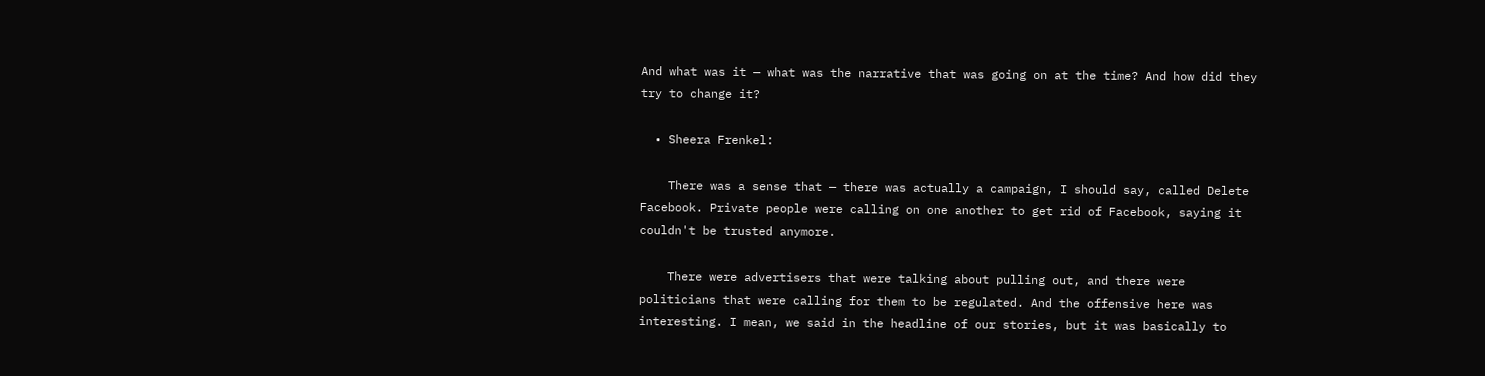And what was it — what was the narrative that was going on at the time? And how did they try to change it?

  • Sheera Frenkel:

    There was a sense that — there was actually a campaign, I should say, called Delete Facebook. Private people were calling on one another to get rid of Facebook, saying it couldn't be trusted anymore.

    There were advertisers that were talking about pulling out, and there were politicians that were calling for them to be regulated. And the offensive here was interesting. I mean, we said in the headline of our stories, but it was basically to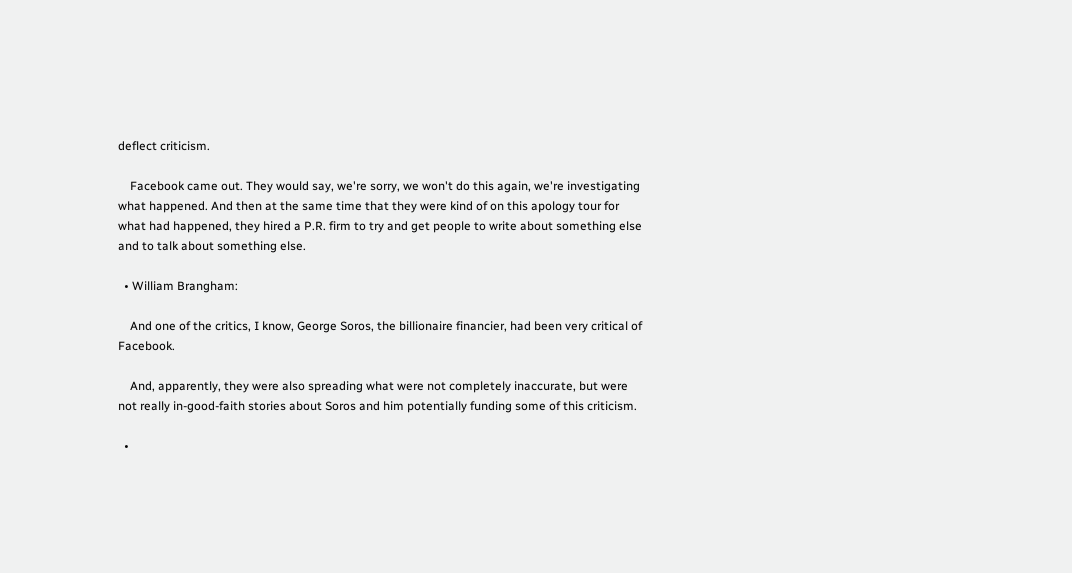deflect criticism.

    Facebook came out. They would say, we're sorry, we won't do this again, we're investigating what happened. And then at the same time that they were kind of on this apology tour for what had happened, they hired a P.R. firm to try and get people to write about something else and to talk about something else.

  • William Brangham:

    And one of the critics, I know, George Soros, the billionaire financier, had been very critical of Facebook.

    And, apparently, they were also spreading what were not completely inaccurate, but were not really in-good-faith stories about Soros and him potentially funding some of this criticism.

  •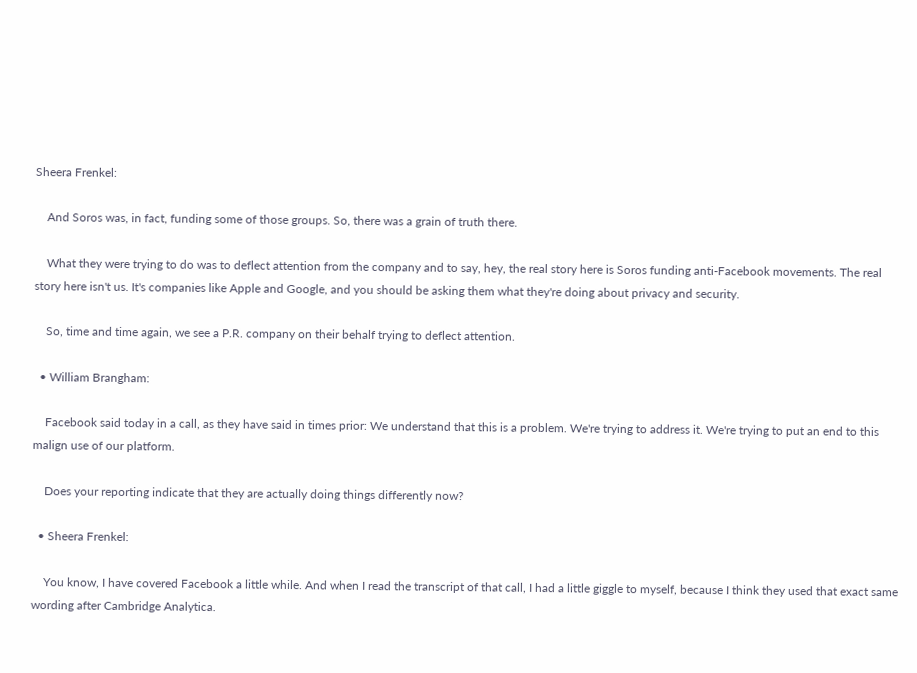Sheera Frenkel:

    And Soros was, in fact, funding some of those groups. So, there was a grain of truth there.

    What they were trying to do was to deflect attention from the company and to say, hey, the real story here is Soros funding anti-Facebook movements. The real story here isn't us. It's companies like Apple and Google, and you should be asking them what they're doing about privacy and security.

    So, time and time again, we see a P.R. company on their behalf trying to deflect attention.

  • William Brangham:

    Facebook said today in a call, as they have said in times prior: We understand that this is a problem. We're trying to address it. We're trying to put an end to this malign use of our platform.

    Does your reporting indicate that they are actually doing things differently now?

  • Sheera Frenkel:

    You know, I have covered Facebook a little while. And when I read the transcript of that call, I had a little giggle to myself, because I think they used that exact same wording after Cambridge Analytica.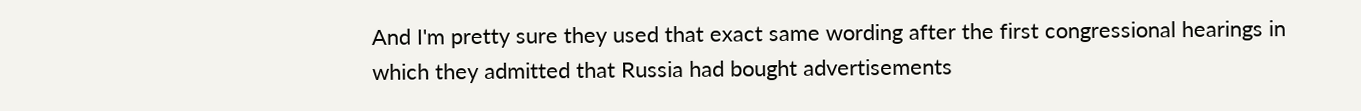And I'm pretty sure they used that exact same wording after the first congressional hearings in which they admitted that Russia had bought advertisements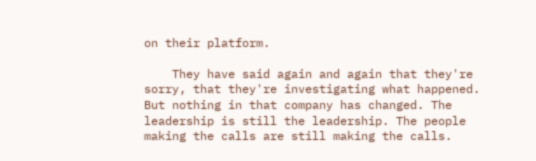on their platform.

    They have said again and again that they're sorry, that they're investigating what happened. But nothing in that company has changed. The leadership is still the leadership. The people making the calls are still making the calls.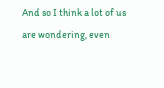And so I think a lot of us are wondering, even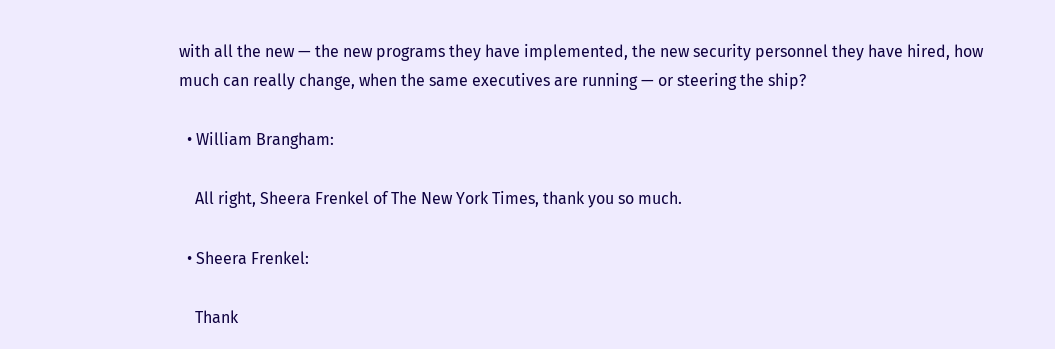with all the new — the new programs they have implemented, the new security personnel they have hired, how much can really change, when the same executives are running — or steering the ship?

  • William Brangham:

    All right, Sheera Frenkel of The New York Times, thank you so much.

  • Sheera Frenkel:

    Thank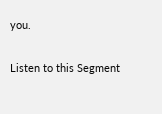you.

Listen to this Segment